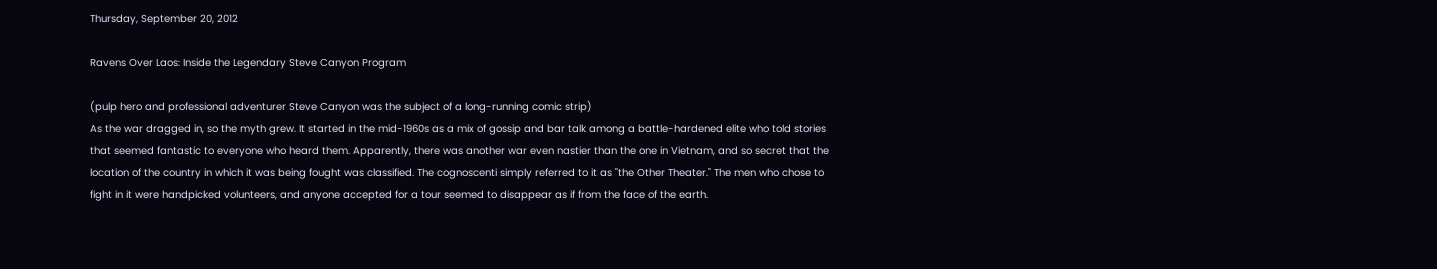Thursday, September 20, 2012

Ravens Over Laos: Inside the Legendary Steve Canyon Program

(pulp hero and professional adventurer Steve Canyon was the subject of a long-running comic strip)
As the war dragged in, so the myth grew. It started in the mid-1960s as a mix of gossip and bar talk among a battle-hardened elite who told stories that seemed fantastic to everyone who heard them. Apparently, there was another war even nastier than the one in Vietnam, and so secret that the location of the country in which it was being fought was classified. The cognoscenti simply referred to it as "the Other Theater." The men who chose to fight in it were handpicked volunteers, and anyone accepted for a tour seemed to disappear as if from the face of the earth.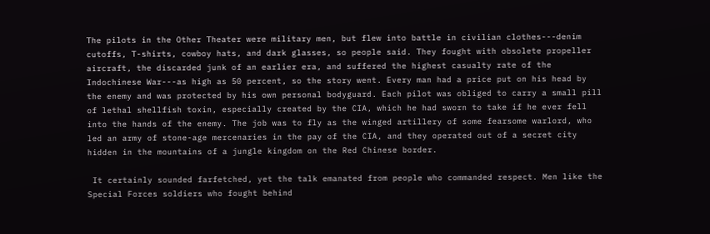The pilots in the Other Theater were military men, but flew into battle in civilian clothes---denim cutoffs, T-shirts, cowboy hats, and dark glasses, so people said. They fought with obsolete propeller aircraft, the discarded junk of an earlier era, and suffered the highest casualty rate of the Indochinese War---as high as 50 percent, so the story went. Every man had a price put on his head by the enemy and was protected by his own personal bodyguard. Each pilot was obliged to carry a small pill of lethal shellfish toxin, especially created by the CIA, which he had sworn to take if he ever fell into the hands of the enemy. The job was to fly as the winged artillery of some fearsome warlord, who led an army of stone-age mercenaries in the pay of the CIA, and they operated out of a secret city hidden in the mountains of a jungle kingdom on the Red Chinese border.

 It certainly sounded farfetched, yet the talk emanated from people who commanded respect. Men like the Special Forces soldiers who fought behind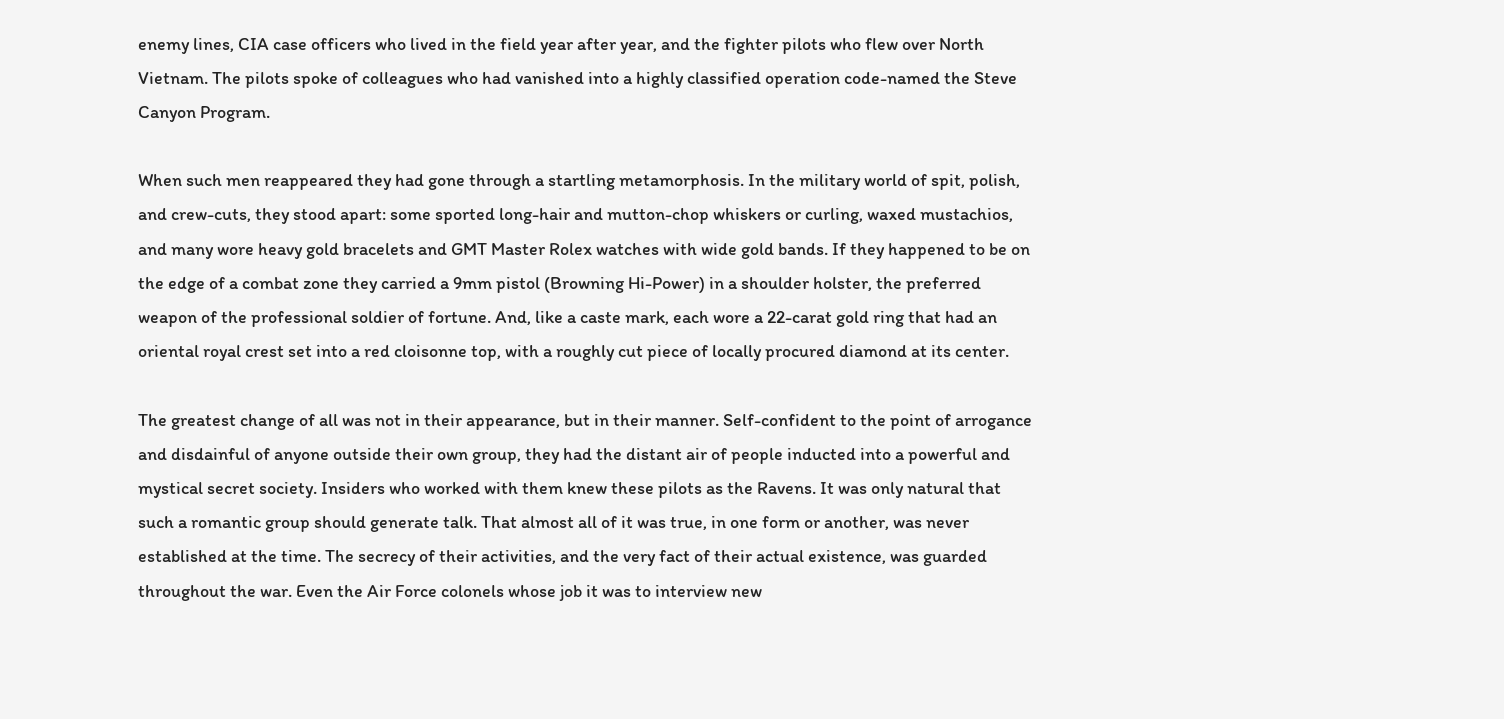enemy lines, CIA case officers who lived in the field year after year, and the fighter pilots who flew over North Vietnam. The pilots spoke of colleagues who had vanished into a highly classified operation code-named the Steve Canyon Program.

When such men reappeared they had gone through a startling metamorphosis. In the military world of spit, polish, and crew-cuts, they stood apart: some sported long-hair and mutton-chop whiskers or curling, waxed mustachios, and many wore heavy gold bracelets and GMT Master Rolex watches with wide gold bands. If they happened to be on the edge of a combat zone they carried a 9mm pistol (Browning Hi-Power) in a shoulder holster, the preferred weapon of the professional soldier of fortune. And, like a caste mark, each wore a 22-carat gold ring that had an oriental royal crest set into a red cloisonne top, with a roughly cut piece of locally procured diamond at its center.

The greatest change of all was not in their appearance, but in their manner. Self-confident to the point of arrogance and disdainful of anyone outside their own group, they had the distant air of people inducted into a powerful and mystical secret society. Insiders who worked with them knew these pilots as the Ravens. It was only natural that such a romantic group should generate talk. That almost all of it was true, in one form or another, was never established at the time. The secrecy of their activities, and the very fact of their actual existence, was guarded throughout the war. Even the Air Force colonels whose job it was to interview new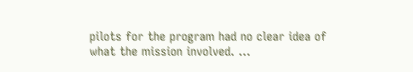pilots for the program had no clear idea of what the mission involved. ...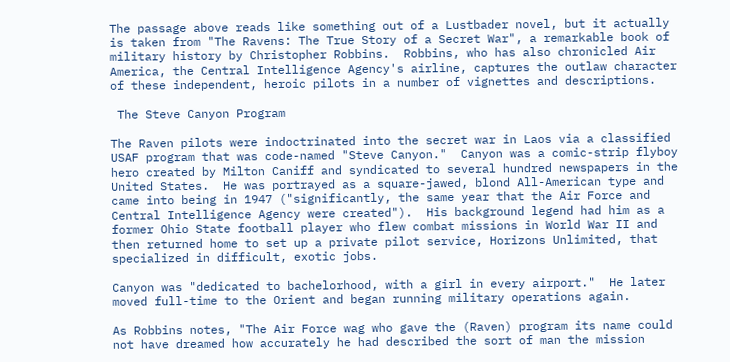The passage above reads like something out of a Lustbader novel, but it actually is taken from "The Ravens: The True Story of a Secret War", a remarkable book of military history by Christopher Robbins.  Robbins, who has also chronicled Air America, the Central Intelligence Agency's airline, captures the outlaw character of these independent, heroic pilots in a number of vignettes and descriptions.

 The Steve Canyon Program

The Raven pilots were indoctrinated into the secret war in Laos via a classified USAF program that was code-named "Steve Canyon."  Canyon was a comic-strip flyboy hero created by Milton Caniff and syndicated to several hundred newspapers in the United States.  He was portrayed as a square-jawed, blond All-American type and came into being in 1947 ("significantly, the same year that the Air Force and Central Intelligence Agency were created").  His background legend had him as a former Ohio State football player who flew combat missions in World War II and then returned home to set up a private pilot service, Horizons Unlimited, that specialized in difficult, exotic jobs.

Canyon was "dedicated to bachelorhood, with a girl in every airport."  He later moved full-time to the Orient and began running military operations again.

As Robbins notes, "The Air Force wag who gave the (Raven) program its name could not have dreamed how accurately he had described the sort of man the mission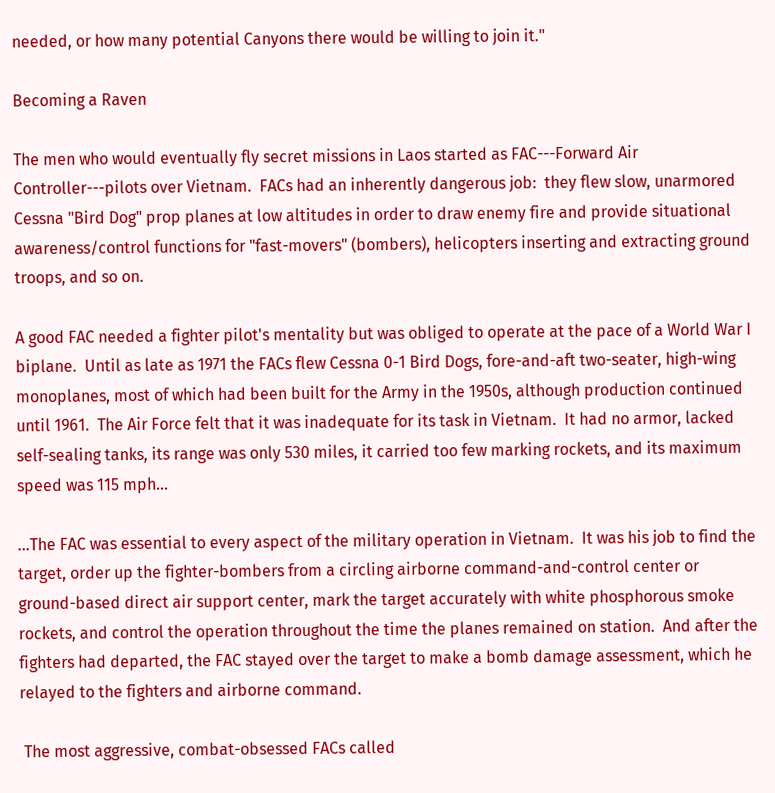needed, or how many potential Canyons there would be willing to join it."

Becoming a Raven

The men who would eventually fly secret missions in Laos started as FAC---Forward Air Controller---pilots over Vietnam.  FACs had an inherently dangerous job:  they flew slow, unarmored Cessna "Bird Dog" prop planes at low altitudes in order to draw enemy fire and provide situational awareness/control functions for "fast-movers" (bombers), helicopters inserting and extracting ground troops, and so on.

A good FAC needed a fighter pilot's mentality but was obliged to operate at the pace of a World War I biplane.  Until as late as 1971 the FACs flew Cessna 0-1 Bird Dogs, fore-and-aft two-seater, high-wing monoplanes, most of which had been built for the Army in the 1950s, although production continued until 1961.  The Air Force felt that it was inadequate for its task in Vietnam.  It had no armor, lacked self-sealing tanks, its range was only 530 miles, it carried too few marking rockets, and its maximum speed was 115 mph...

...The FAC was essential to every aspect of the military operation in Vietnam.  It was his job to find the target, order up the fighter-bombers from a circling airborne command-and-control center or ground-based direct air support center, mark the target accurately with white phosphorous smoke rockets, and control the operation throughout the time the planes remained on station.  And after the fighters had departed, the FAC stayed over the target to make a bomb damage assessment, which he relayed to the fighters and airborne command.

 The most aggressive, combat-obsessed FACs called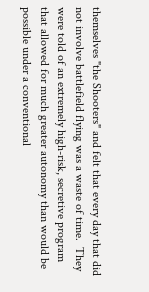themselves "the Shooters" and felt that every day that did not involve battlefield flying was a waste of time.  They were told of an extremely high-risk, secretive program that allowed for much greater autonomy than would be possible under a conventional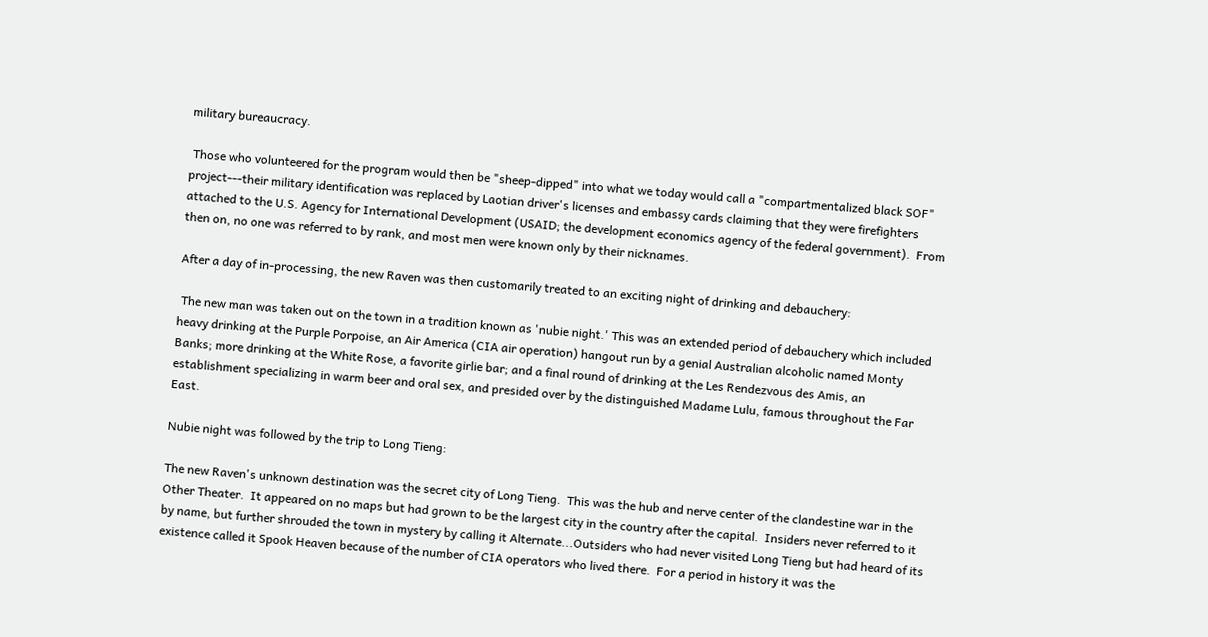military bureaucracy.

 Those who volunteered for the program would then be "sheep-dipped" into what we today would call a "compartmentalized black SOF" project---their military identification was replaced by Laotian driver's licenses and embassy cards claiming that they were firefighters attached to the U.S. Agency for International Development (USAID; the development economics agency of the federal government).  From then on, no one was referred to by rank, and most men were known only by their nicknames.

After a day of in-processing, the new Raven was then customarily treated to an exciting night of drinking and debauchery:

 The new man was taken out on the town in a tradition known as 'nubie night.' This was an extended period of debauchery which included heavy drinking at the Purple Porpoise, an Air America (CIA air operation) hangout run by a genial Australian alcoholic named Monty Banks; more drinking at the White Rose, a favorite girlie bar; and a final round of drinking at the Les Rendezvous des Amis, an establishment specializing in warm beer and oral sex, and presided over by the distinguished Madame Lulu, famous throughout the Far East.

Nubie night was followed by the trip to Long Tieng:

The new Raven's unknown destination was the secret city of Long Tieng.  This was the hub and nerve center of the clandestine war in the Other Theater.  It appeared on no maps but had grown to be the largest city in the country after the capital.  Insiders never referred to it by name, but further shrouded the town in mystery by calling it Alternate...Outsiders who had never visited Long Tieng but had heard of its existence called it Spook Heaven because of the number of CIA operators who lived there.  For a period in history it was the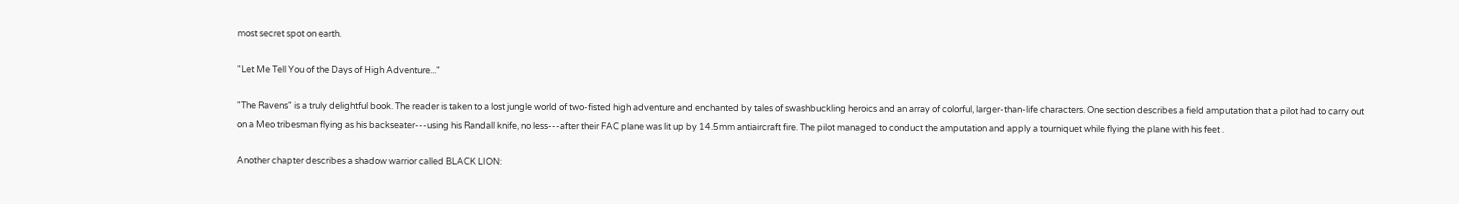most secret spot on earth.

"Let Me Tell You of the Days of High Adventure..."

"The Ravens" is a truly delightful book. The reader is taken to a lost jungle world of two-fisted high adventure and enchanted by tales of swashbuckling heroics and an array of colorful, larger-than-life characters. One section describes a field amputation that a pilot had to carry out on a Meo tribesman flying as his backseater---using his Randall knife, no less---after their FAC plane was lit up by 14.5mm antiaircraft fire. The pilot managed to conduct the amputation and apply a tourniquet while flying the plane with his feet .

Another chapter describes a shadow warrior called BLACK LION: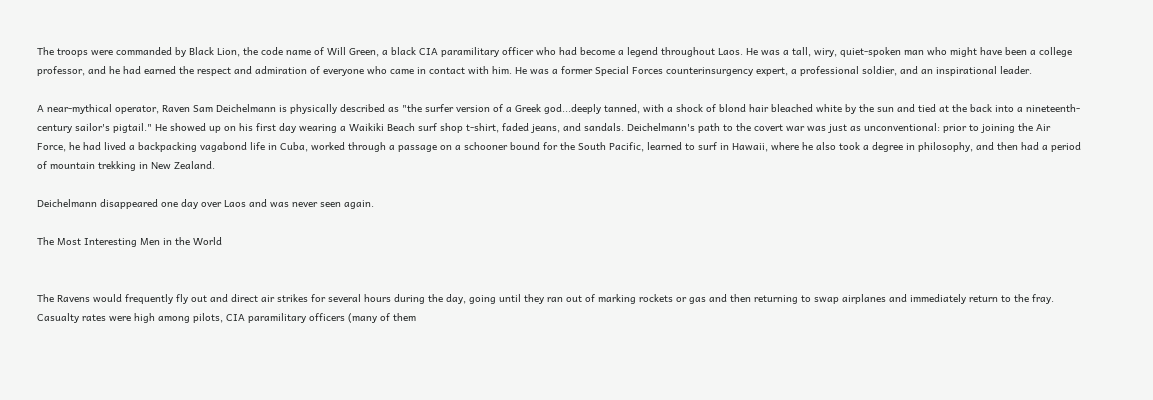The troops were commanded by Black Lion, the code name of Will Green, a black CIA paramilitary officer who had become a legend throughout Laos. He was a tall, wiry, quiet-spoken man who might have been a college professor, and he had earned the respect and admiration of everyone who came in contact with him. He was a former Special Forces counterinsurgency expert, a professional soldier, and an inspirational leader.

A near-mythical operator, Raven Sam Deichelmann is physically described as "the surfer version of a Greek god...deeply tanned, with a shock of blond hair bleached white by the sun and tied at the back into a nineteenth-century sailor's pigtail." He showed up on his first day wearing a Waikiki Beach surf shop t-shirt, faded jeans, and sandals. Deichelmann's path to the covert war was just as unconventional: prior to joining the Air Force, he had lived a backpacking vagabond life in Cuba, worked through a passage on a schooner bound for the South Pacific, learned to surf in Hawaii, where he also took a degree in philosophy, and then had a period of mountain trekking in New Zealand.

Deichelmann disappeared one day over Laos and was never seen again.

The Most Interesting Men in the World


The Ravens would frequently fly out and direct air strikes for several hours during the day, going until they ran out of marking rockets or gas and then returning to swap airplanes and immediately return to the fray.  Casualty rates were high among pilots, CIA paramilitary officers (many of them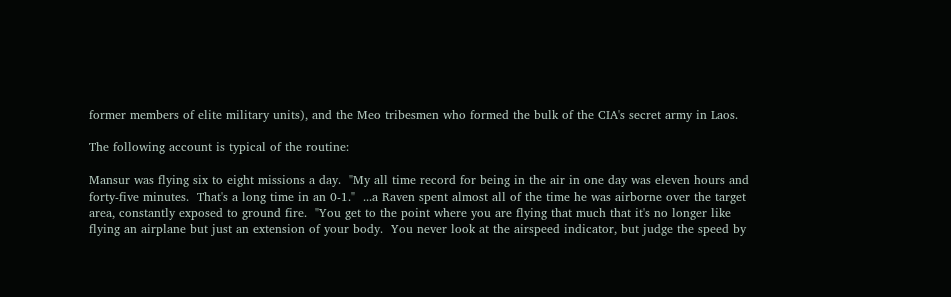former members of elite military units), and the Meo tribesmen who formed the bulk of the CIA's secret army in Laos.

The following account is typical of the routine:

Mansur was flying six to eight missions a day.  "My all time record for being in the air in one day was eleven hours and forty-five minutes.  That's a long time in an 0-1."  ...a Raven spent almost all of the time he was airborne over the target area, constantly exposed to ground fire.  "You get to the point where you are flying that much that it's no longer like flying an airplane but just an extension of your body.  You never look at the airspeed indicator, but judge the speed by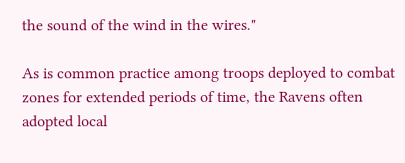the sound of the wind in the wires."

As is common practice among troops deployed to combat zones for extended periods of time, the Ravens often adopted local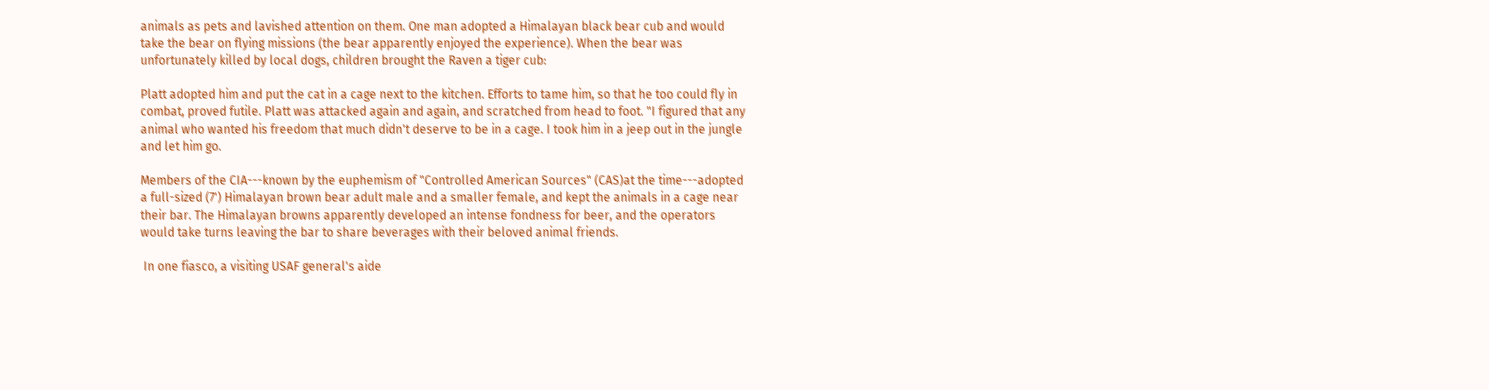animals as pets and lavished attention on them. One man adopted a Himalayan black bear cub and would take the bear on flying missions (the bear apparently enjoyed the experience). When the bear was unfortunately killed by local dogs, children brought the Raven a tiger cub:

Platt adopted him and put the cat in a cage next to the kitchen. Efforts to tame him, so that he too could fly in combat, proved futile. Platt was attacked again and again, and scratched from head to foot. "I figured that any animal who wanted his freedom that much didn't deserve to be in a cage. I took him in a jeep out in the jungle and let him go.

Members of the CIA---known by the euphemism of "Controlled American Sources" (CAS)at the time---adopted a full-sized (7') Himalayan brown bear adult male and a smaller female, and kept the animals in a cage near their bar. The Himalayan browns apparently developed an intense fondness for beer, and the operators would take turns leaving the bar to share beverages with their beloved animal friends.

 In one fiasco, a visiting USAF general's aide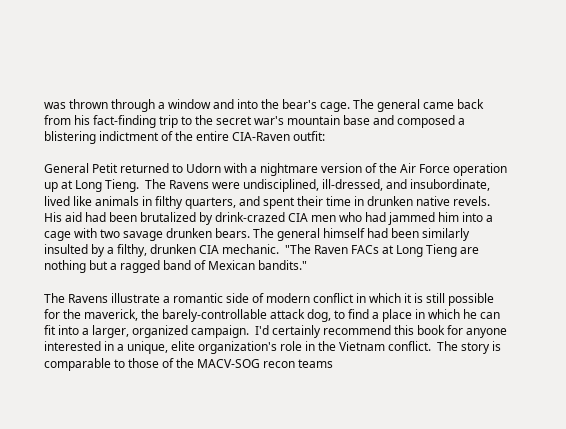was thrown through a window and into the bear's cage. The general came back from his fact-finding trip to the secret war's mountain base and composed a blistering indictment of the entire CIA-Raven outfit:

General Petit returned to Udorn with a nightmare version of the Air Force operation up at Long Tieng.  The Ravens were undisciplined, ill-dressed, and insubordinate, lived like animals in filthy quarters, and spent their time in drunken native revels.  His aid had been brutalized by drink-crazed CIA men who had jammed him into a cage with two savage drunken bears. The general himself had been similarly insulted by a filthy, drunken CIA mechanic.  "The Raven FACs at Long Tieng are nothing but a ragged band of Mexican bandits."

The Ravens illustrate a romantic side of modern conflict in which it is still possible for the maverick, the barely-controllable attack dog, to find a place in which he can fit into a larger, organized campaign.  I'd certainly recommend this book for anyone interested in a unique, elite organization's role in the Vietnam conflict.  The story is comparable to those of the MACV-SOG recon teams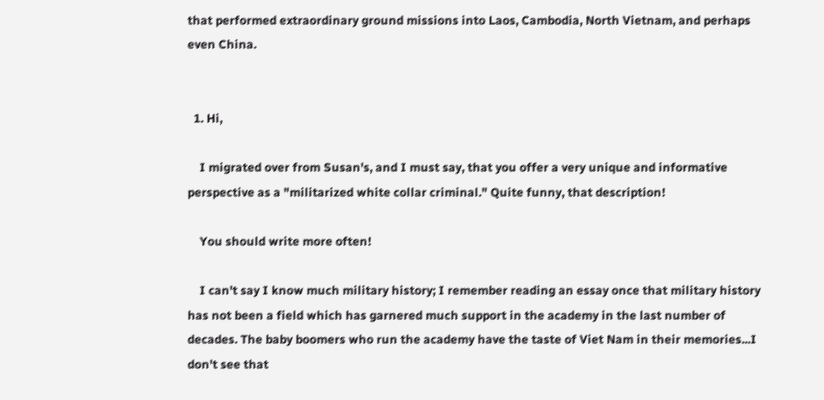that performed extraordinary ground missions into Laos, Cambodia, North Vietnam, and perhaps even China.


  1. Hi,

    I migrated over from Susan's, and I must say, that you offer a very unique and informative perspective as a "militarized white collar criminal." Quite funny, that description!

    You should write more often!

    I can't say I know much military history; I remember reading an essay once that military history has not been a field which has garnered much support in the academy in the last number of decades. The baby boomers who run the academy have the taste of Viet Nam in their memories...I don't see that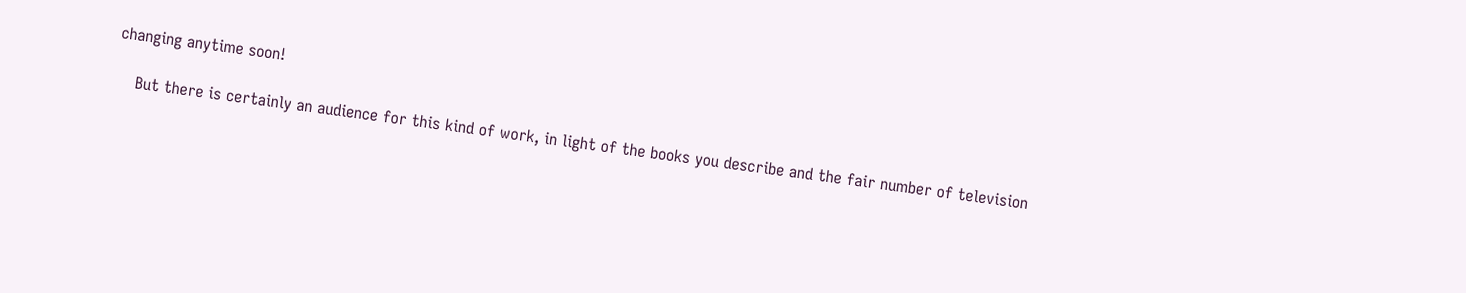changing anytime soon!

    But there is certainly an audience for this kind of work, in light of the books you describe and the fair number of television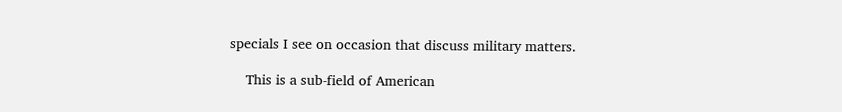specials I see on occasion that discuss military matters.

    This is a sub-field of American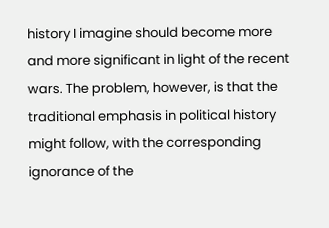history I imagine should become more and more significant in light of the recent wars. The problem, however, is that the traditional emphasis in political history might follow, with the corresponding ignorance of the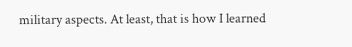military aspects. At least, that is how I learned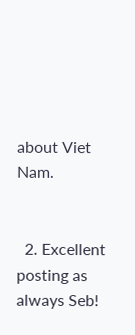about Viet Nam.


  2. Excellent posting as always Seb!